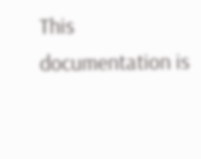This documentation is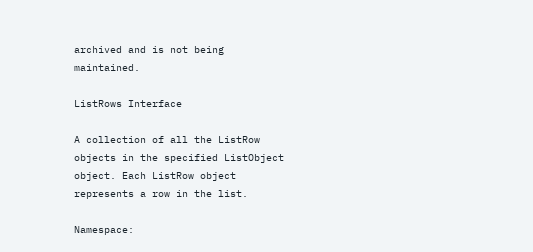archived and is not being maintained.

ListRows Interface

A collection of all the ListRow objects in the specified ListObject object. Each ListRow object represents a row in the list.

Namespace: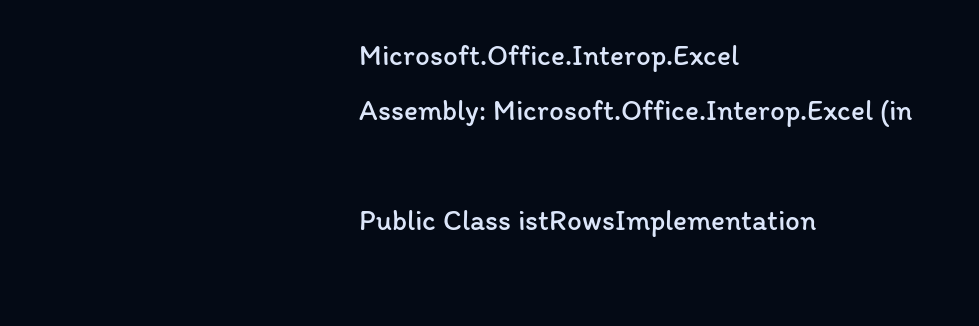Microsoft.Office.Interop.Excel
Assembly: Microsoft.Office.Interop.Excel (in

Public Class istRowsImplementation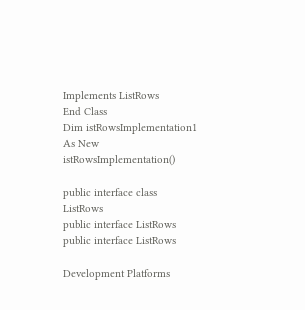Implements ListRows
End Class
Dim istRowsImplementation1 As New istRowsImplementation()

public interface class ListRows
public interface ListRows
public interface ListRows

Development Platforms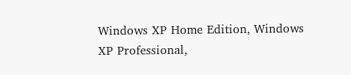Windows XP Home Edition, Windows XP Professional,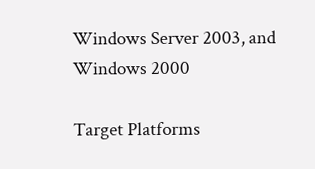Windows Server 2003, and Windows 2000

Target Platforms